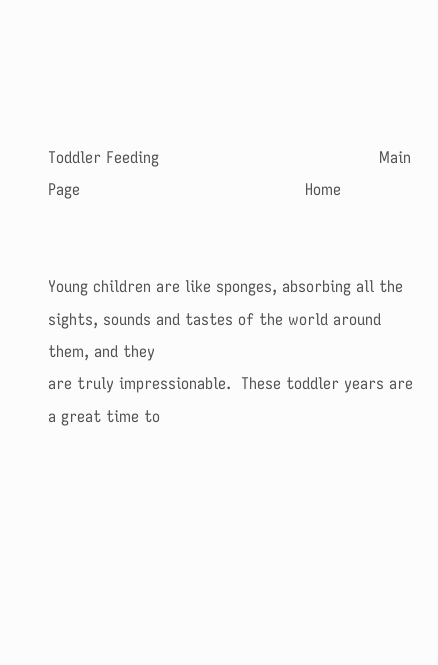Toddler Feeding                                            Main Page                                             Home


Young children are like sponges, absorbing all the sights, sounds and tastes of the world around them, and they
are truly impressionable.  These toddler years are a great time to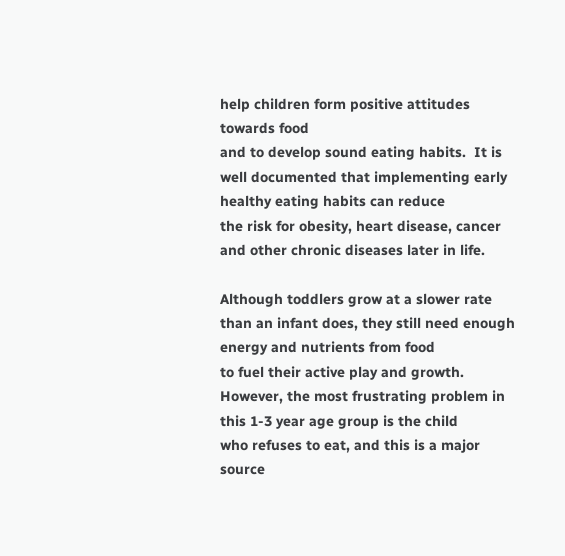help children form positive attitudes towards food
and to develop sound eating habits.  It is well documented that implementing early healthy eating habits can reduce
the risk for obesity, heart disease, cancer and other chronic diseases later in life.

Although toddlers grow at a slower rate than an infant does, they still need enough energy and nutrients from food
to fuel their active play and growth.  However, the most frustrating problem in this 1-3 year age group is the child
who refuses to eat, and this is a major source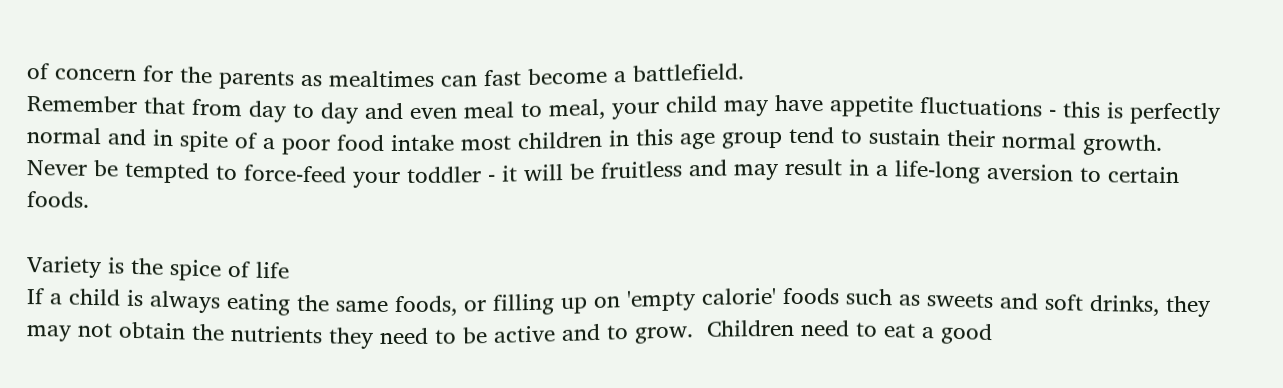of concern for the parents as mealtimes can fast become a battlefield.
Remember that from day to day and even meal to meal, your child may have appetite fluctuations - this is perfectly
normal and in spite of a poor food intake most children in this age group tend to sustain their normal growth.
Never be tempted to force-feed your toddler - it will be fruitless and may result in a life-long aversion to certain foods.

Variety is the spice of life
If a child is always eating the same foods, or filling up on 'empty calorie' foods such as sweets and soft drinks, they
may not obtain the nutrients they need to be active and to grow.  Children need to eat a good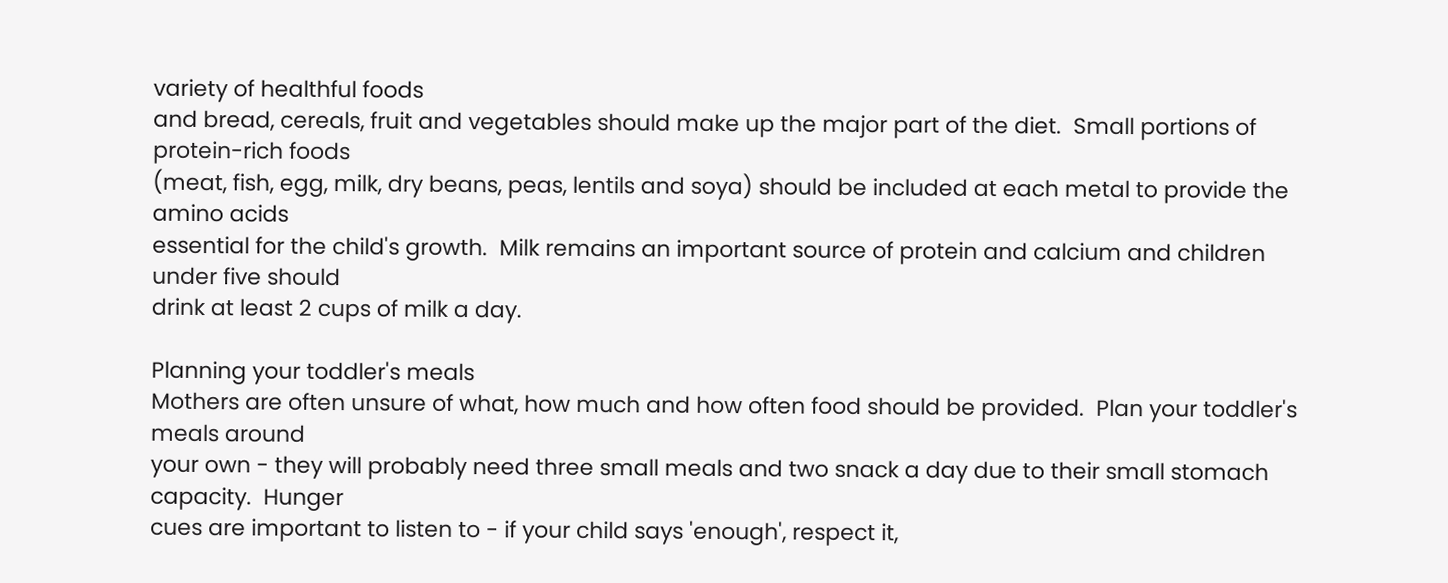variety of healthful foods
and bread, cereals, fruit and vegetables should make up the major part of the diet.  Small portions of protein-rich foods
(meat, fish, egg, milk, dry beans, peas, lentils and soya) should be included at each metal to provide the amino acids
essential for the child's growth.  Milk remains an important source of protein and calcium and children under five should
drink at least 2 cups of milk a day.

Planning your toddler's meals
Mothers are often unsure of what, how much and how often food should be provided.  Plan your toddler's meals around
your own - they will probably need three small meals and two snack a day due to their small stomach capacity.  Hunger
cues are important to listen to - if your child says 'enough', respect it,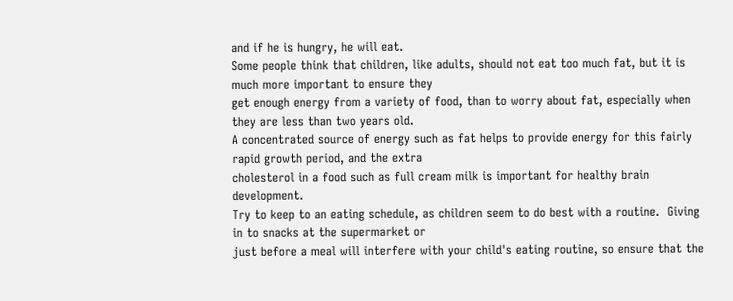and if he is hungry, he will eat.
Some people think that children, like adults, should not eat too much fat, but it is much more important to ensure they
get enough energy from a variety of food, than to worry about fat, especially when they are less than two years old.
A concentrated source of energy such as fat helps to provide energy for this fairly rapid growth period, and the extra
cholesterol in a food such as full cream milk is important for healthy brain development.
Try to keep to an eating schedule, as children seem to do best with a routine.  Giving in to snacks at the supermarket or
just before a meal will interfere with your child's eating routine, so ensure that the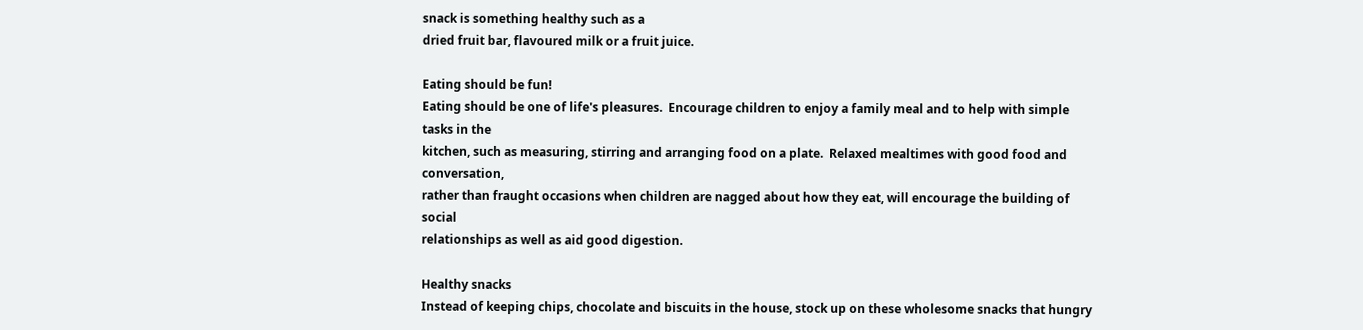snack is something healthy such as a
dried fruit bar, flavoured milk or a fruit juice.

Eating should be fun!
Eating should be one of life's pleasures.  Encourage children to enjoy a family meal and to help with simple tasks in the
kitchen, such as measuring, stirring and arranging food on a plate.  Relaxed mealtimes with good food and conversation,
rather than fraught occasions when children are nagged about how they eat, will encourage the building of social
relationships as well as aid good digestion.

Healthy snacks
Instead of keeping chips, chocolate and biscuits in the house, stock up on these wholesome snacks that hungry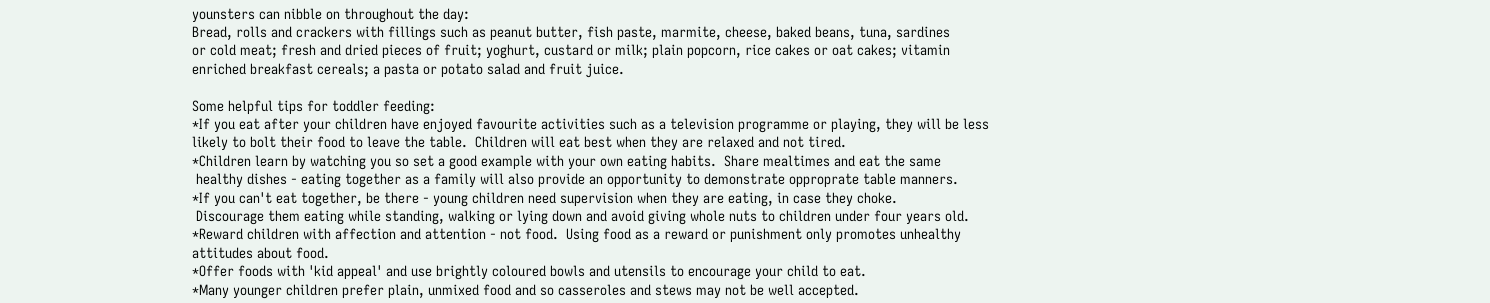younsters can nibble on throughout the day:
Bread, rolls and crackers with fillings such as peanut butter, fish paste, marmite, cheese, baked beans, tuna, sardines
or cold meat; fresh and dried pieces of fruit; yoghurt, custard or milk; plain popcorn, rice cakes or oat cakes; vitamin
enriched breakfast cereals; a pasta or potato salad and fruit juice.

Some helpful tips for toddler feeding:
*If you eat after your children have enjoyed favourite activities such as a television programme or playing, they will be less
likely to bolt their food to leave the table.  Children will eat best when they are relaxed and not tired.
*Children learn by watching you so set a good example with your own eating habits.  Share mealtimes and eat the same
 healthy dishes - eating together as a family will also provide an opportunity to demonstrate opproprate table manners.
*If you can't eat together, be there - young children need supervision when they are eating, in case they choke.
 Discourage them eating while standing, walking or lying down and avoid giving whole nuts to children under four years old.
*Reward children with affection and attention - not food.  Using food as a reward or punishment only promotes unhealthy
attitudes about food.
*Offer foods with 'kid appeal' and use brightly coloured bowls and utensils to encourage your child to eat.
*Many younger children prefer plain, unmixed food and so casseroles and stews may not be well accepted.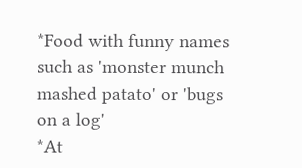*Food with funny names such as 'monster munch mashed patato' or 'bugs on a log'
*At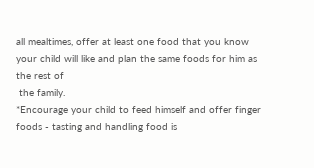all mealtimes, offer at least one food that you know your child will like and plan the same foods for him as the rest of
 the family.
*Encourage your child to feed himself and offer finger foods - tasting and handling food is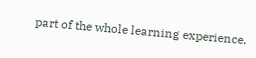part of the whole learning experience.